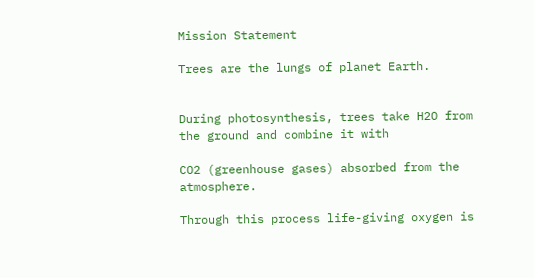Mission Statement

Trees are the lungs of planet Earth.


During photosynthesis, trees take H2O from the ground and combine it with

CO2 (greenhouse gases) absorbed from the atmosphere.

Through this process life-giving oxygen is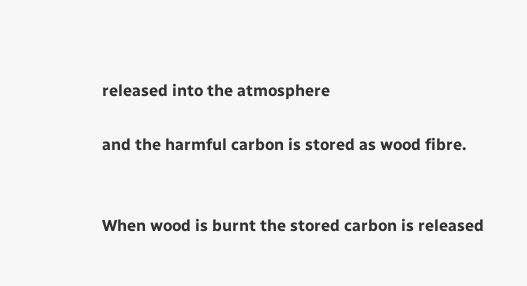released into the atmosphere

and the harmful carbon is stored as wood fibre.


When wood is burnt the stored carbon is released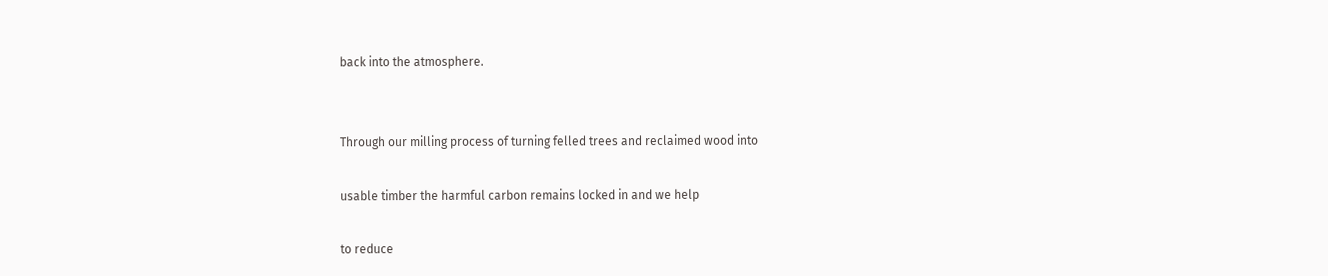back into the atmosphere.


Through our milling process of turning felled trees and reclaimed wood into

usable timber the harmful carbon remains locked in and we help

to reduce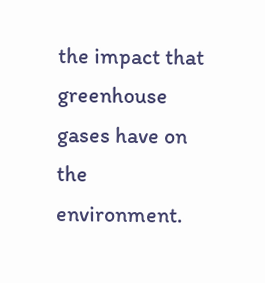the impact that greenhouse gases have on the environment.